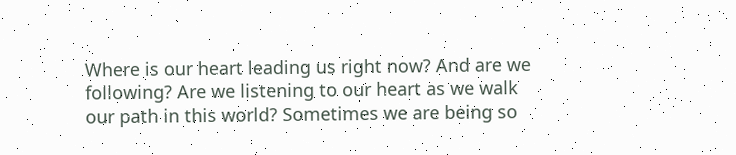Where is our heart leading us right now? And are we following? Are we listening to our heart as we walk our path in this world? Sometimes we are being so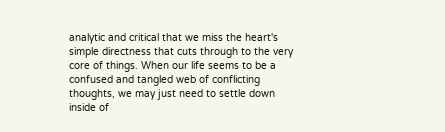analytic and critical that we miss the heart's simple directness that cuts through to the very core of things. When our life seems to be a confused and tangled web of conflicting thoughts, we may just need to settle down inside of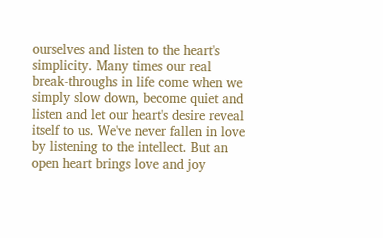ourselves and listen to the heart's simplicity. Many times our real break-throughs in life come when we simply slow down, become quiet and listen and let our heart's desire reveal itself to us. We've never fallen in love by listening to the intellect. But an open heart brings love and joy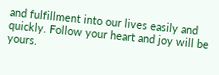and fulfillment into our lives easily and quickly. Follow your heart and joy will be yours.